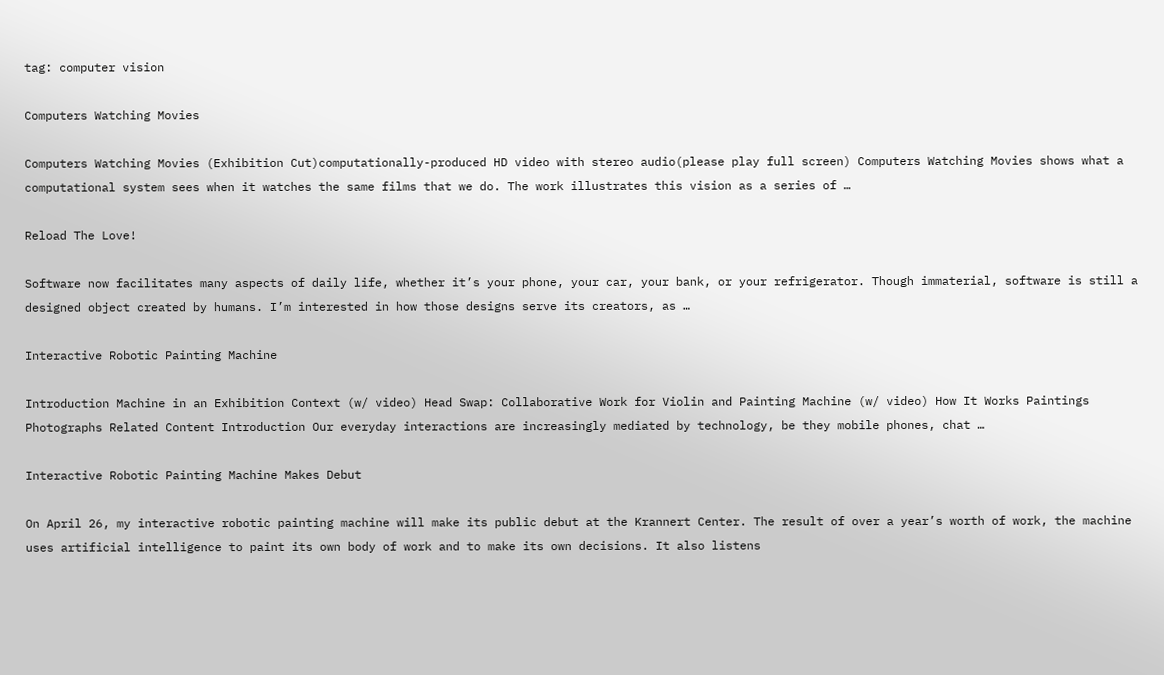tag: computer vision

Computers Watching Movies

Computers Watching Movies (Exhibition Cut)computationally-produced HD video with stereo audio(please play full screen) Computers Watching Movies shows what a computational system sees when it watches the same films that we do. The work illustrates this vision as a series of …

Reload The Love!

Software now facilitates many aspects of daily life, whether it’s your phone, your car, your bank, or your refrigerator. Though immaterial, software is still a designed object created by humans. I’m interested in how those designs serve its creators, as …

Interactive Robotic Painting Machine

Introduction Machine in an Exhibition Context (w/ video) Head Swap: Collaborative Work for Violin and Painting Machine (w/ video) How It Works Paintings Photographs Related Content Introduction Our everyday interactions are increasingly mediated by technology, be they mobile phones, chat …

Interactive Robotic Painting Machine Makes Debut

On April 26, my interactive robotic painting machine will make its public debut at the Krannert Center. The result of over a year’s worth of work, the machine uses artificial intelligence to paint its own body of work and to make its own decisions. It also listens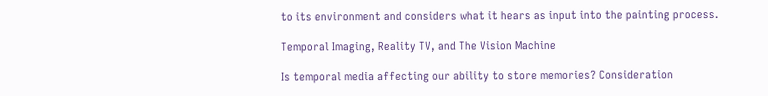to its environment and considers what it hears as input into the painting process.

Temporal Imaging, Reality TV, and The Vision Machine

Is temporal media affecting our ability to store memories? Consideration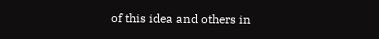of this idea and others in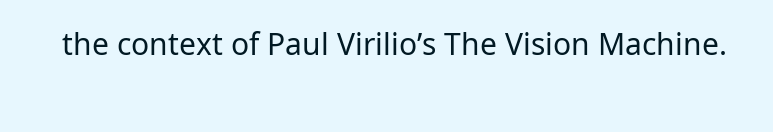the context of Paul Virilio’s The Vision Machine.